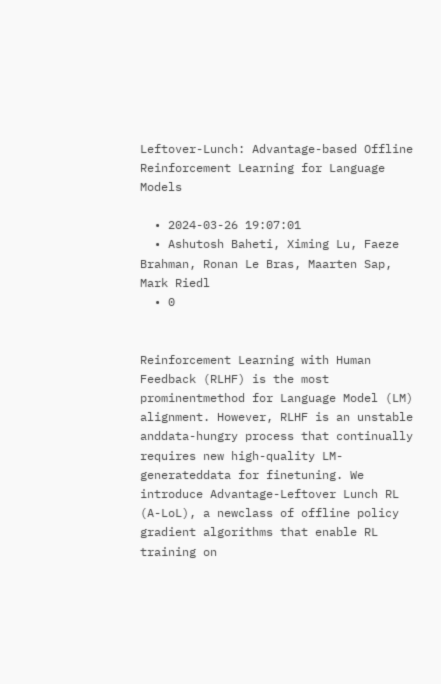Leftover-Lunch: Advantage-based Offline Reinforcement Learning for Language Models

  • 2024-03-26 19:07:01
  • Ashutosh Baheti, Ximing Lu, Faeze Brahman, Ronan Le Bras, Maarten Sap, Mark Riedl
  • 0


Reinforcement Learning with Human Feedback (RLHF) is the most prominentmethod for Language Model (LM) alignment. However, RLHF is an unstable anddata-hungry process that continually requires new high-quality LM-generateddata for finetuning. We introduce Advantage-Leftover Lunch RL (A-LoL), a newclass of offline policy gradient algorithms that enable RL training on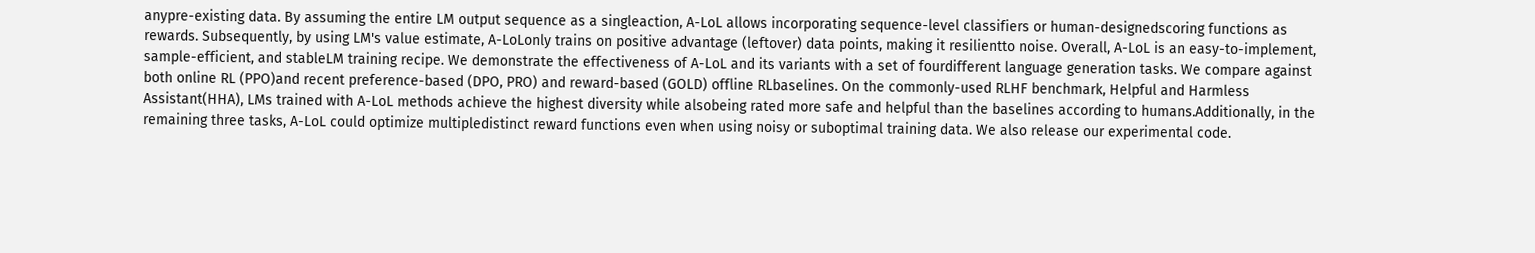anypre-existing data. By assuming the entire LM output sequence as a singleaction, A-LoL allows incorporating sequence-level classifiers or human-designedscoring functions as rewards. Subsequently, by using LM's value estimate, A-LoLonly trains on positive advantage (leftover) data points, making it resilientto noise. Overall, A-LoL is an easy-to-implement, sample-efficient, and stableLM training recipe. We demonstrate the effectiveness of A-LoL and its variants with a set of fourdifferent language generation tasks. We compare against both online RL (PPO)and recent preference-based (DPO, PRO) and reward-based (GOLD) offline RLbaselines. On the commonly-used RLHF benchmark, Helpful and Harmless Assistant(HHA), LMs trained with A-LoL methods achieve the highest diversity while alsobeing rated more safe and helpful than the baselines according to humans.Additionally, in the remaining three tasks, A-LoL could optimize multipledistinct reward functions even when using noisy or suboptimal training data. We also release our experimental code.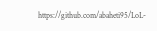https://github.com/abaheti95/LoL-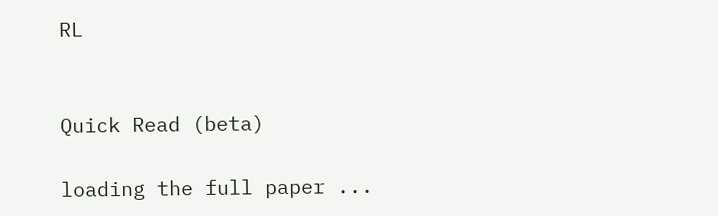RL


Quick Read (beta)

loading the full paper ...